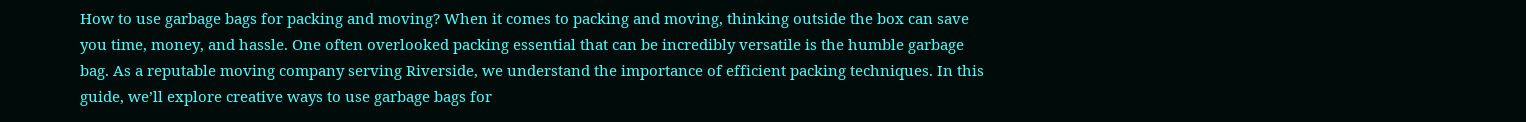How to use garbage bags for packing and moving? When it comes to packing and moving, thinking outside the box can save you time, money, and hassle. One often overlooked packing essential that can be incredibly versatile is the humble garbage bag. As a reputable moving company serving Riverside, we understand the importance of efficient packing techniques. In this guide, we’ll explore creative ways to use garbage bags for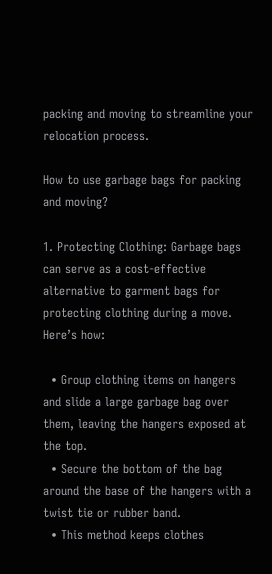packing and moving to streamline your relocation process.

How to use garbage bags for packing and moving?

1. Protecting Clothing: Garbage bags can serve as a cost-effective alternative to garment bags for protecting clothing during a move. Here’s how:

  • Group clothing items on hangers and slide a large garbage bag over them, leaving the hangers exposed at the top.
  • Secure the bottom of the bag around the base of the hangers with a twist tie or rubber band.
  • This method keeps clothes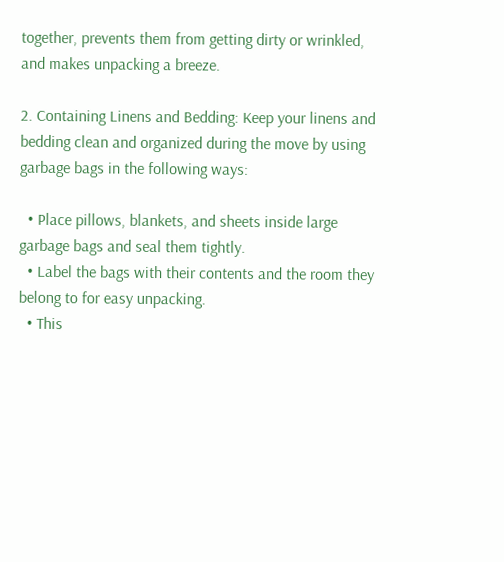together, prevents them from getting dirty or wrinkled, and makes unpacking a breeze.

2. Containing Linens and Bedding: Keep your linens and bedding clean and organized during the move by using garbage bags in the following ways:

  • Place pillows, blankets, and sheets inside large garbage bags and seal them tightly.
  • Label the bags with their contents and the room they belong to for easy unpacking.
  • This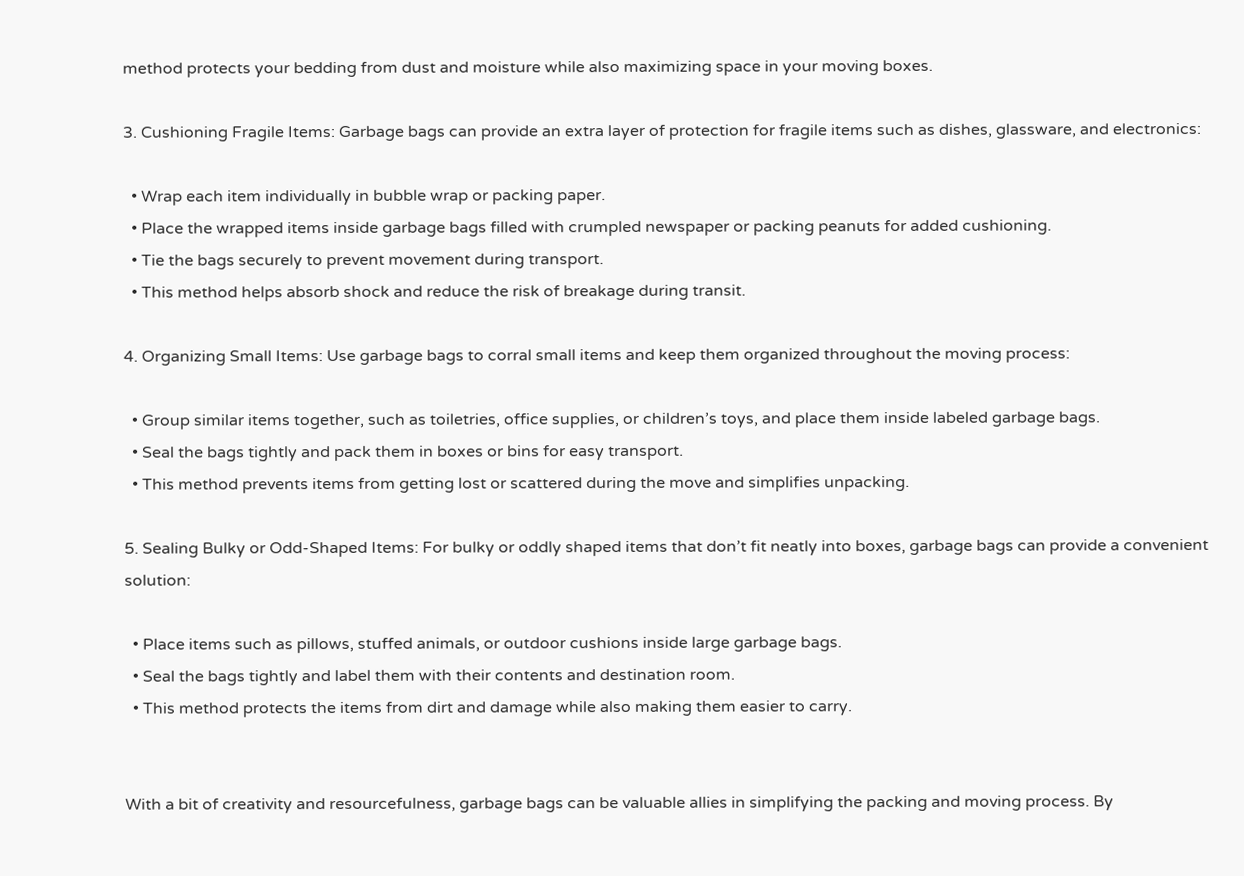method protects your bedding from dust and moisture while also maximizing space in your moving boxes.

3. Cushioning Fragile Items: Garbage bags can provide an extra layer of protection for fragile items such as dishes, glassware, and electronics:

  • Wrap each item individually in bubble wrap or packing paper.
  • Place the wrapped items inside garbage bags filled with crumpled newspaper or packing peanuts for added cushioning.
  • Tie the bags securely to prevent movement during transport.
  • This method helps absorb shock and reduce the risk of breakage during transit.

4. Organizing Small Items: Use garbage bags to corral small items and keep them organized throughout the moving process:

  • Group similar items together, such as toiletries, office supplies, or children’s toys, and place them inside labeled garbage bags.
  • Seal the bags tightly and pack them in boxes or bins for easy transport.
  • This method prevents items from getting lost or scattered during the move and simplifies unpacking.

5. Sealing Bulky or Odd-Shaped Items: For bulky or oddly shaped items that don’t fit neatly into boxes, garbage bags can provide a convenient solution:

  • Place items such as pillows, stuffed animals, or outdoor cushions inside large garbage bags.
  • Seal the bags tightly and label them with their contents and destination room.
  • This method protects the items from dirt and damage while also making them easier to carry.


With a bit of creativity and resourcefulness, garbage bags can be valuable allies in simplifying the packing and moving process. By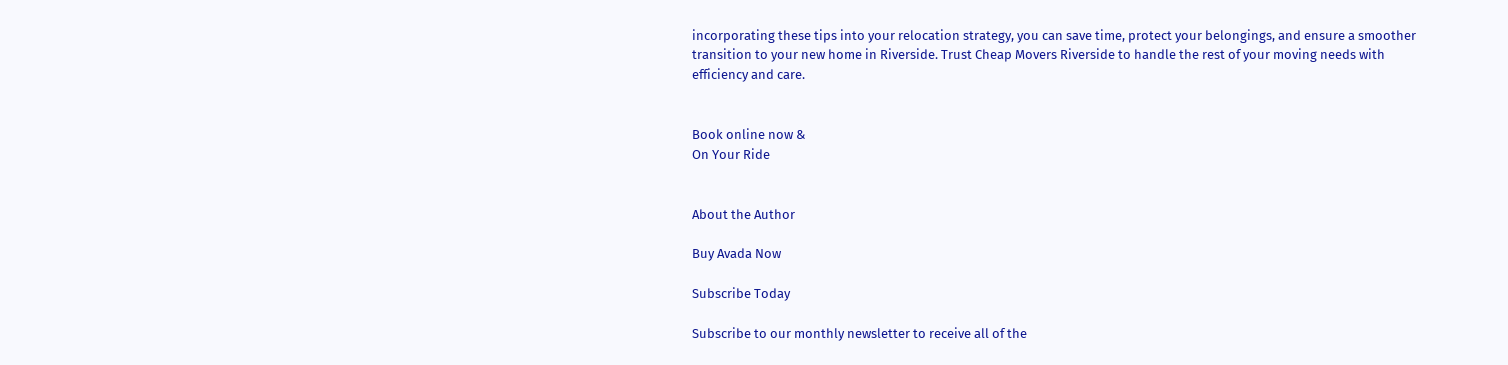incorporating these tips into your relocation strategy, you can save time, protect your belongings, and ensure a smoother transition to your new home in Riverside. Trust Cheap Movers Riverside to handle the rest of your moving needs with efficiency and care.


Book online now &
On Your Ride


About the Author

Buy Avada Now

Subscribe Today

Subscribe to our monthly newsletter to receive all of the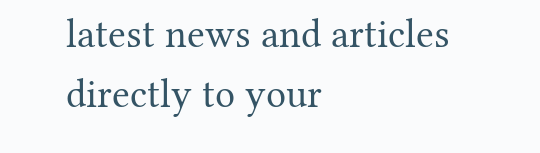latest news and articles directly to your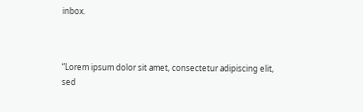inbox.



“Lorem ipsum dolor sit amet, consectetur adipiscing elit, sed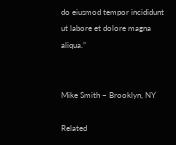do eiusmod tempor incididunt ut labore et dolore magna aliqua.”


Mike Smith – Brooklyn, NY

Related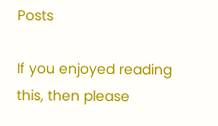Posts

If you enjoyed reading this, then please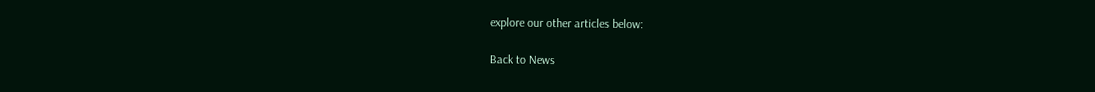explore our other articles below:

Back to News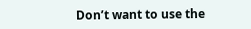Don’t want to use the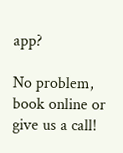app?

No problem, book online or give us a call!